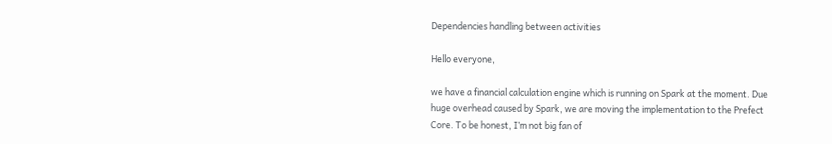Dependencies handling between activities

Hello everyone,

we have a financial calculation engine which is running on Spark at the moment. Due huge overhead caused by Spark, we are moving the implementation to the Prefect Core. To be honest, I’m not big fan of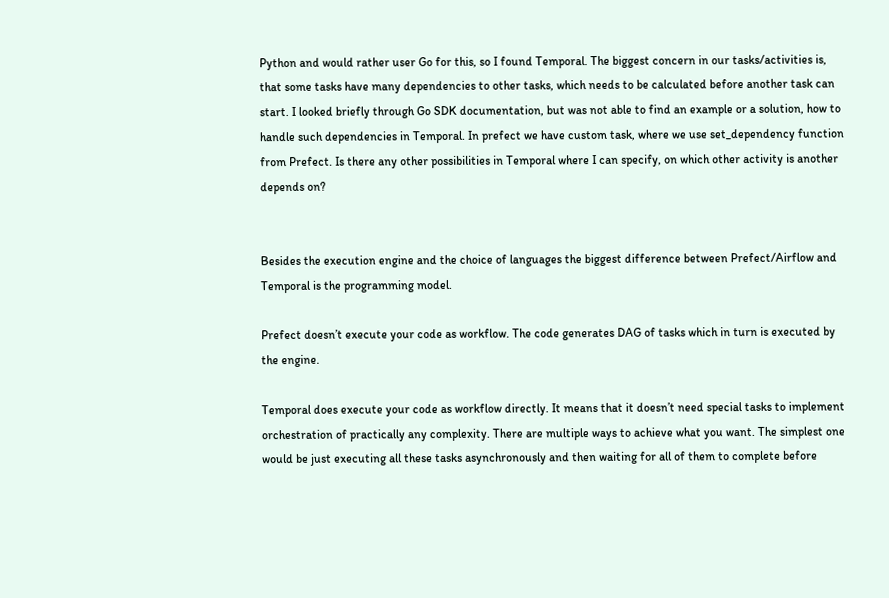Python and would rather user Go for this, so I found Temporal. The biggest concern in our tasks/activities is, that some tasks have many dependencies to other tasks, which needs to be calculated before another task can start. I looked briefly through Go SDK documentation, but was not able to find an example or a solution, how to handle such dependencies in Temporal. In prefect we have custom task, where we use set_dependency function from Prefect. Is there any other possibilities in Temporal where I can specify, on which other activity is another depends on?


Besides the execution engine and the choice of languages the biggest difference between Prefect/Airflow and Temporal is the programming model.

Prefect doesn’t execute your code as workflow. The code generates DAG of tasks which in turn is executed by the engine.

Temporal does execute your code as workflow directly. It means that it doesn’t need special tasks to implement orchestration of practically any complexity. There are multiple ways to achieve what you want. The simplest one would be just executing all these tasks asynchronously and then waiting for all of them to complete before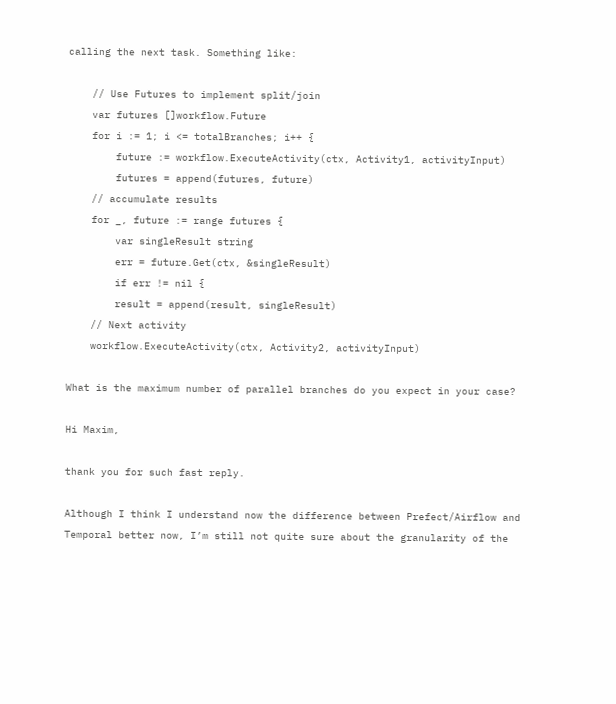calling the next task. Something like:

    // Use Futures to implement split/join
    var futures []workflow.Future
    for i := 1; i <= totalBranches; i++ {
        future := workflow.ExecuteActivity(ctx, Activity1, activityInput)
        futures = append(futures, future)
    // accumulate results
    for _, future := range futures {
        var singleResult string
        err = future.Get(ctx, &singleResult)
        if err != nil {
        result = append(result, singleResult)
    // Next activity
    workflow.ExecuteActivity(ctx, Activity2, activityInput)

What is the maximum number of parallel branches do you expect in your case?

Hi Maxim,

thank you for such fast reply.

Although I think I understand now the difference between Prefect/Airflow and Temporal better now, I’m still not quite sure about the granularity of the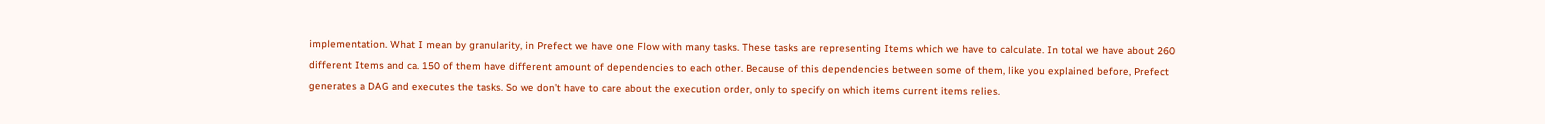implementation. What I mean by granularity, in Prefect we have one Flow with many tasks. These tasks are representing Items which we have to calculate. In total we have about 260 different Items and ca. 150 of them have different amount of dependencies to each other. Because of this dependencies between some of them, like you explained before, Prefect generates a DAG and executes the tasks. So we don’t have to care about the execution order, only to specify on which items current items relies.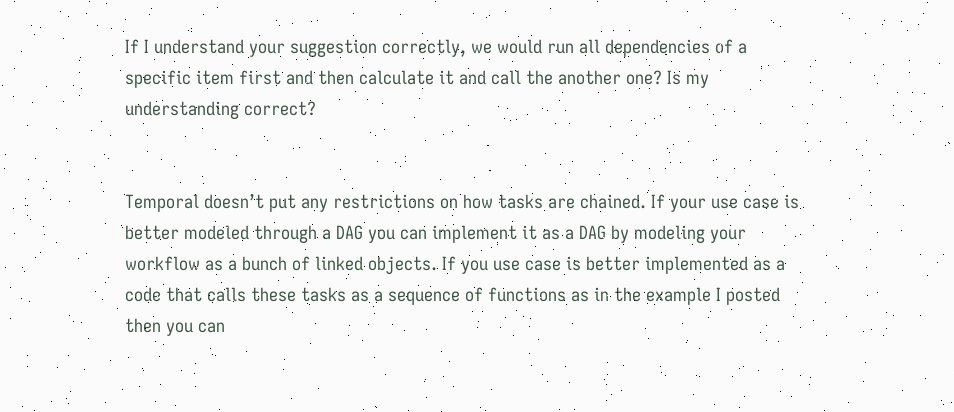If I understand your suggestion correctly, we would run all dependencies of a specific item first and then calculate it and call the another one? Is my understanding correct?


Temporal doesn’t put any restrictions on how tasks are chained. If your use case is better modeled through a DAG you can implement it as a DAG by modeling your workflow as a bunch of linked objects. If you use case is better implemented as a code that calls these tasks as a sequence of functions as in the example I posted then you can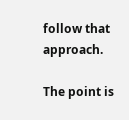follow that approach.

The point is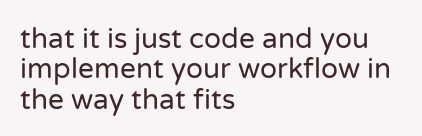that it is just code and you implement your workflow in the way that fits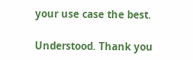your use case the best.

Understood. Thank you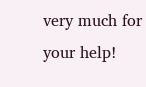very much for your help!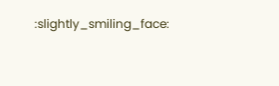:slightly_smiling_face: